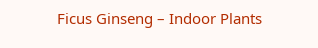Ficus Ginseng – Indoor Plants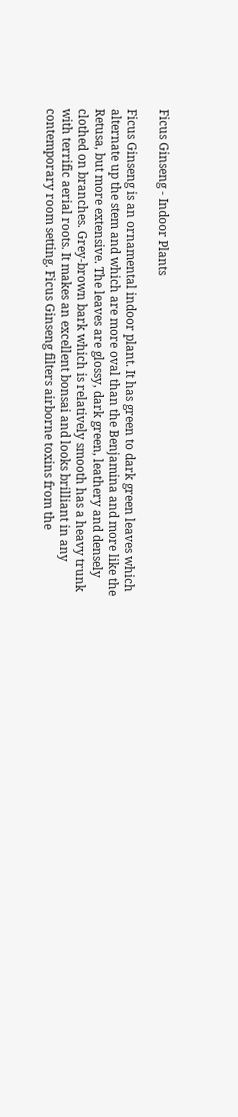Ficus Ginseng - Indoor Plants

Ficus Ginseng is an ornamental indoor plant. It has green to dark green leaves which alternate up the stem and which are more oval than the Benjamina and more like the Retusa, but more extensive. The leaves are glossy, dark green, leathery and densely clothed on branches. Grey-brown bark which is relatively smooth has a heavy trunk with terrific aerial roots. It makes an excellent bonsai and looks brilliant in any contemporary room setting. Ficus Ginseng filters airborne toxins from the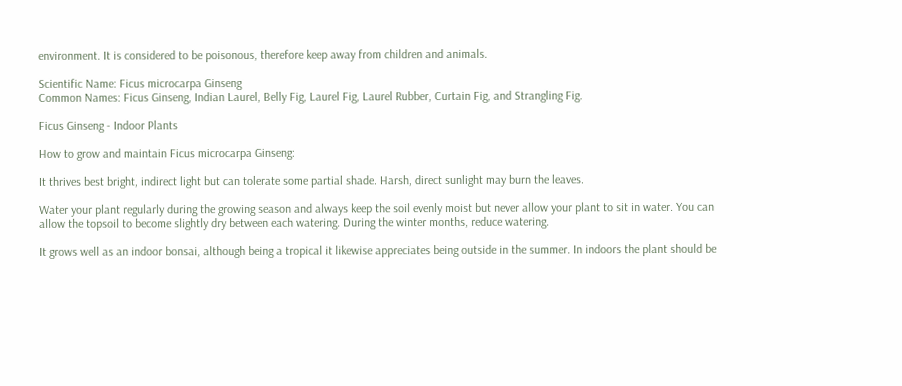environment. It is considered to be poisonous, therefore keep away from children and animals.

Scientific Name: Ficus microcarpa Ginseng
Common Names: Ficus Ginseng, Indian Laurel, Belly Fig, Laurel Fig, Laurel Rubber, Curtain Fig, and Strangling Fig.

Ficus Ginseng - Indoor Plants

How to grow and maintain Ficus microcarpa Ginseng:

It thrives best bright, indirect light but can tolerate some partial shade. Harsh, direct sunlight may burn the leaves.

Water your plant regularly during the growing season and always keep the soil evenly moist but never allow your plant to sit in water. You can allow the topsoil to become slightly dry between each watering. During the winter months, reduce watering.

It grows well as an indoor bonsai, although being a tropical it likewise appreciates being outside in the summer. In indoors the plant should be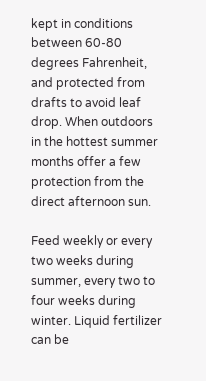kept in conditions between 60-80 degrees Fahrenheit, and protected from drafts to avoid leaf drop. When outdoors in the hottest summer months offer a few protection from the direct afternoon sun.

Feed weekly or every two weeks during summer, every two to four weeks during winter. Liquid fertilizer can be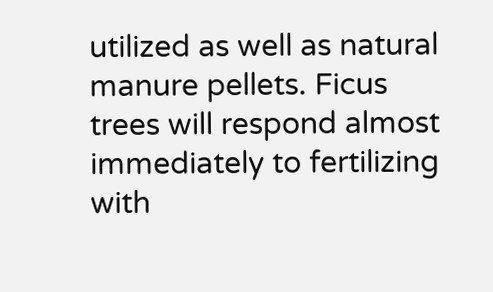utilized as well as natural manure pellets. Ficus trees will respond almost immediately to fertilizing with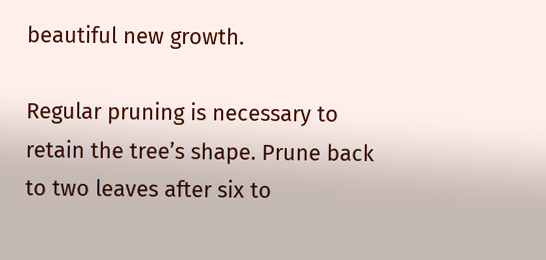beautiful new growth.

Regular pruning is necessary to retain the tree’s shape. Prune back to two leaves after six to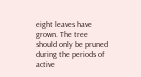eight leaves have grown. The tree should only be pruned during the periods of active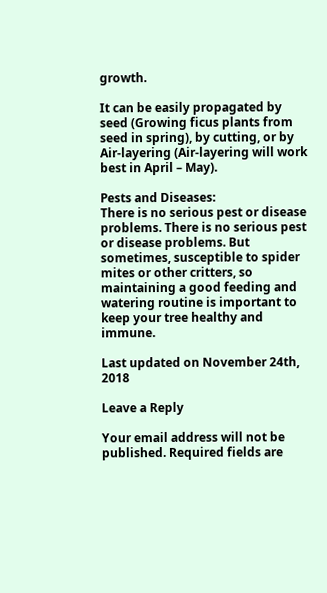growth.

It can be easily propagated by seed (Growing ficus plants from seed in spring), by cutting, or by Air-layering (Air-layering will work best in April – May).

Pests and Diseases:
There is no serious pest or disease problems. There is no serious pest or disease problems. But sometimes, susceptible to spider mites or other critters, so maintaining a good feeding and watering routine is important to keep your tree healthy and immune.

Last updated on November 24th, 2018

Leave a Reply

Your email address will not be published. Required fields are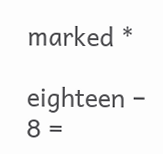marked *

eighteen − 8 =